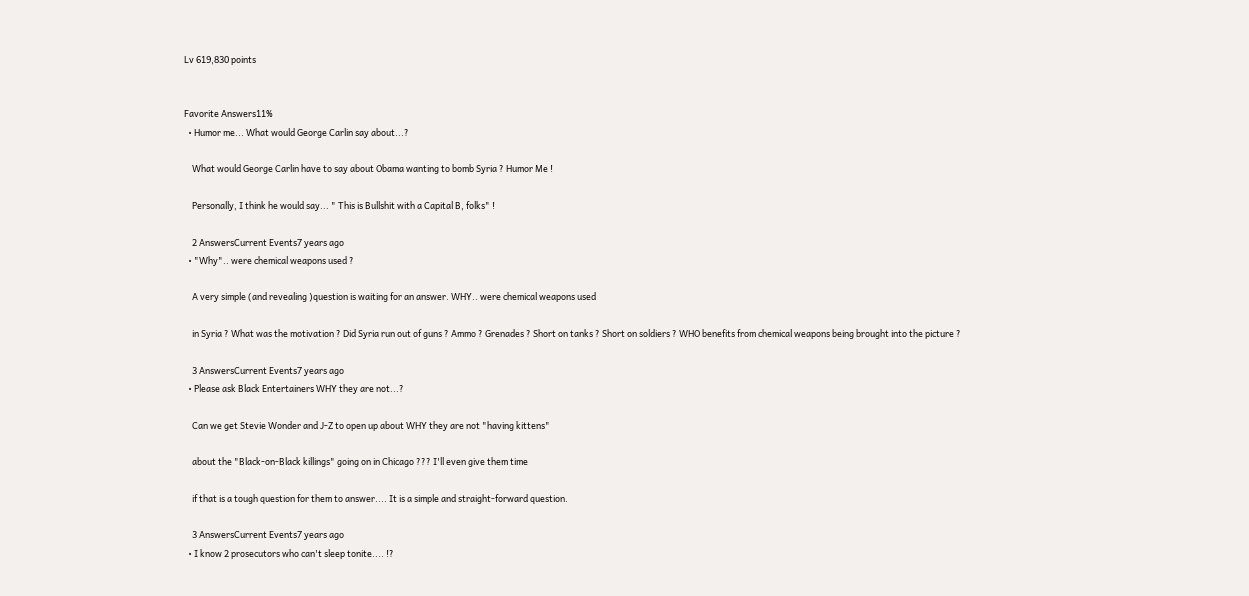Lv 619,830 points


Favorite Answers11%
  • Humor me... What would George Carlin say about...?

    What would George Carlin have to say about Obama wanting to bomb Syria ? Humor Me !

    Personally, I think he would say... " This is Bullshit with a Capital B, folks" !

    2 AnswersCurrent Events7 years ago
  • "Why".. were chemical weapons used ?

    A very simple (and revealing )question is waiting for an answer. WHY.. were chemical weapons used

    in Syria ? What was the motivation ? Did Syria run out of guns ? Ammo ? Grenades ? Short on tanks ? Short on soldiers ? WHO benefits from chemical weapons being brought into the picture ?

    3 AnswersCurrent Events7 years ago
  • Please ask Black Entertainers WHY they are not...?

    Can we get Stevie Wonder and J-Z to open up about WHY they are not "having kittens"

    about the "Black-on-Black killings" going on in Chicago ??? I'll even give them time

    if that is a tough question for them to answer.... It is a simple and straight-forward question.

    3 AnswersCurrent Events7 years ago
  • I know 2 prosecutors who can't sleep tonite.... !?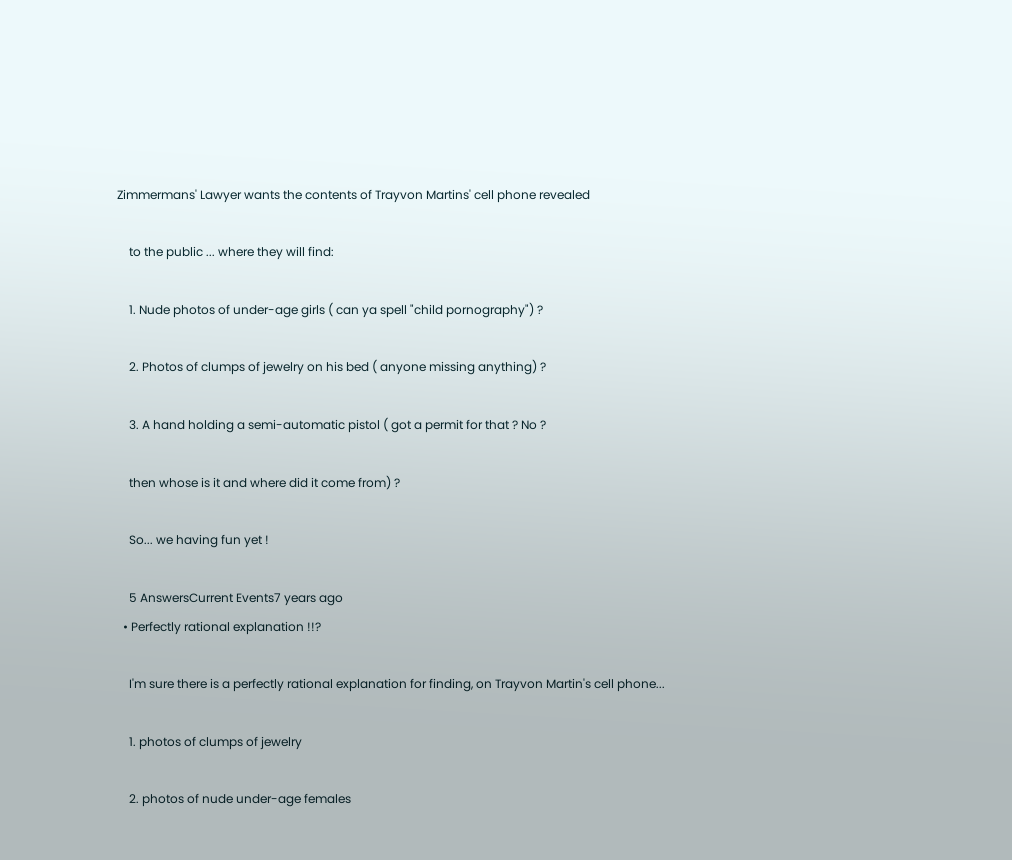Zimmermans' Lawyer wants the contents of Trayvon Martins' cell phone revealed

    to the public ... where they will find:

    1. Nude photos of under-age girls ( can ya spell "child pornography") ?

    2. Photos of clumps of jewelry on his bed ( anyone missing anything) ?

    3. A hand holding a semi-automatic pistol ( got a permit for that ? No ?

    then whose is it and where did it come from) ?

    So... we having fun yet !

    5 AnswersCurrent Events7 years ago
  • Perfectly rational explanation !!?

    I'm sure there is a perfectly rational explanation for finding, on Trayvon Martin's cell phone...

    1. photos of clumps of jewelry

    2. photos of nude under-age females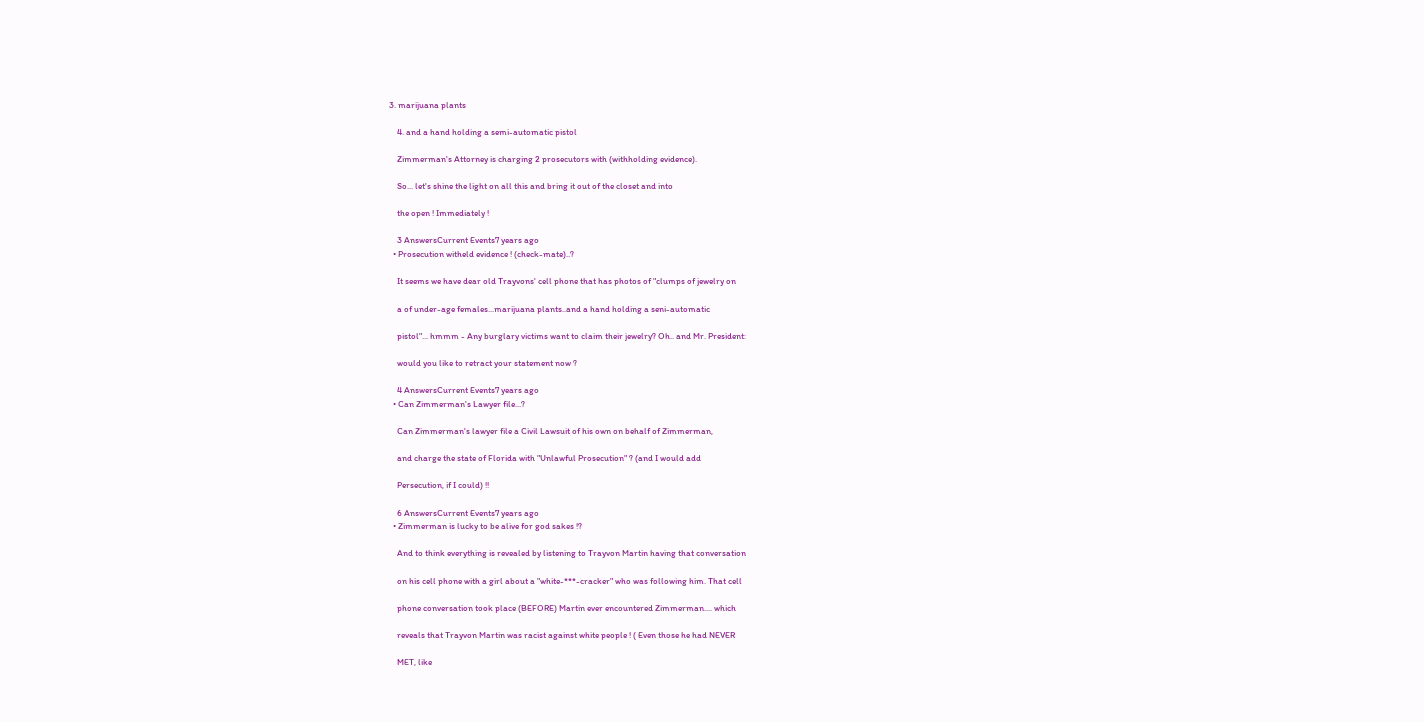3. marijuana plants

    4. and a hand holding a semi-automatic pistol

    Zimmerman's Attorney is charging 2 prosecutors with (withholding evidence).

    So... let's shine the light on all this and bring it out of the closet and into

    the open ! Immediately !

    3 AnswersCurrent Events7 years ago
  • Prosecution witheld evidence ! (check-mate)..?

    It seems we have dear old Trayvons' cell phone that has photos of "clumps of jewelry on

    a of under-age females...marijuana plants..and a hand holding a seni-automatic

    pistol"... hmmm - Any burglary victims want to claim their jewelry? Oh.. and Mr. President:

    would you like to retract your statement now ?

    4 AnswersCurrent Events7 years ago
  • Can Zimmerman's Lawyer file...?

    Can Zimmerman's lawyer file a Civil Lawsuit of his own on behalf of Zimmerman,

    and charge the state of Florida with "Unlawful Prosecution" ? (and I would add

    Persecution, if I could) !!

    6 AnswersCurrent Events7 years ago
  • Zimmerman is lucky to be alive for god sakes !?

    And to think everything is revealed by listening to Trayvon Martin having that conversation

    on his cell phone with a girl about a "white-***-cracker" who was following him. That cell

    phone conversation took place (BEFORE) Martin ever encountered Zimmerman.... which

    reveals that Trayvon Martin was racist against white people ! ( Even those he had NEVER

    MET, like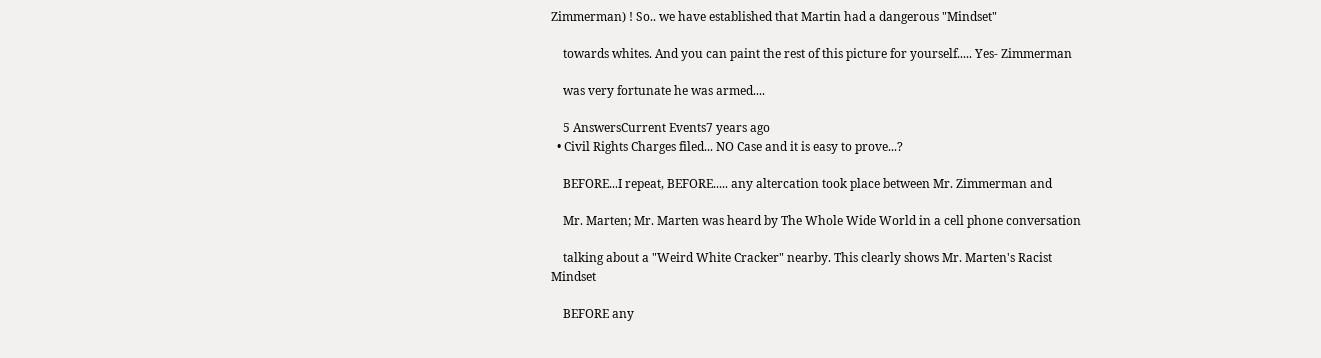Zimmerman) ! So.. we have established that Martin had a dangerous "Mindset"

    towards whites. And you can paint the rest of this picture for yourself..... Yes- Zimmerman

    was very fortunate he was armed....

    5 AnswersCurrent Events7 years ago
  • Civil Rights Charges filed... NO Case and it is easy to prove...?

    BEFORE...I repeat, BEFORE..... any altercation took place between Mr. Zimmerman and

    Mr. Marten; Mr. Marten was heard by The Whole Wide World in a cell phone conversation

    talking about a "Weird White Cracker" nearby. This clearly shows Mr. Marten's Racist Mindset

    BEFORE any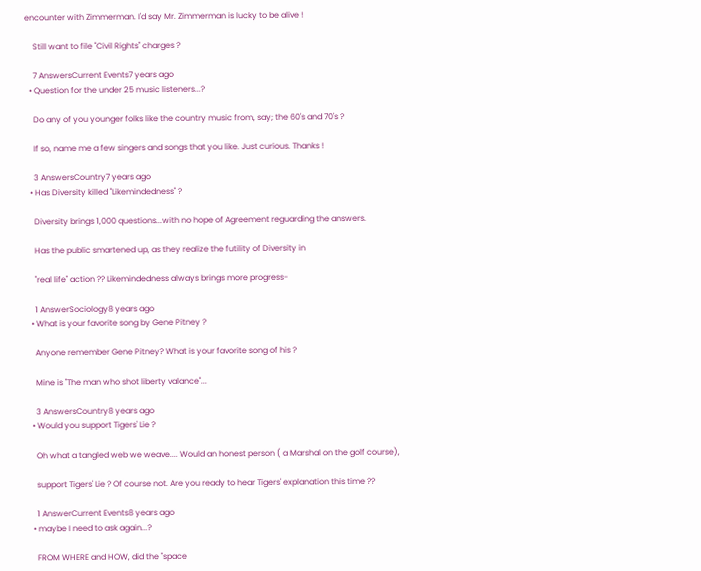encounter with Zimmerman. I'd say Mr. Zimmerman is lucky to be alive !

    Still want to file "Civil Rights" charges ?

    7 AnswersCurrent Events7 years ago
  • Question for the under 25 music listeners...?

    Do any of you younger folks like the country music from, say; the 60's and 70's ?

    If so, name me a few singers and songs that you like. Just curious. Thanks !

    3 AnswersCountry7 years ago
  • Has Diversity killed "Likemindedness" ?

    Diversity brings 1,000 questions...with no hope of Agreement reguarding the answers.

    Has the public smartened up, as they realize the futility of Diversity in

    "real life" action ?? Likemindedness always brings more progress-

    1 AnswerSociology8 years ago
  • What is your favorite song by Gene Pitney ?

    Anyone remember Gene Pitney? What is your favorite song of his ?

    Mine is "The man who shot liberty valance"...

    3 AnswersCountry8 years ago
  • Would you support Tigers' Lie ?

    Oh what a tangled web we weave.... Would an honest person ( a Marshal on the golf course),

    support Tigers' Lie ? Of course not. Are you ready to hear Tigers' explanation this time ??

    1 AnswerCurrent Events8 years ago
  • maybe I need to ask again...?

    FROM WHERE and HOW, did the "space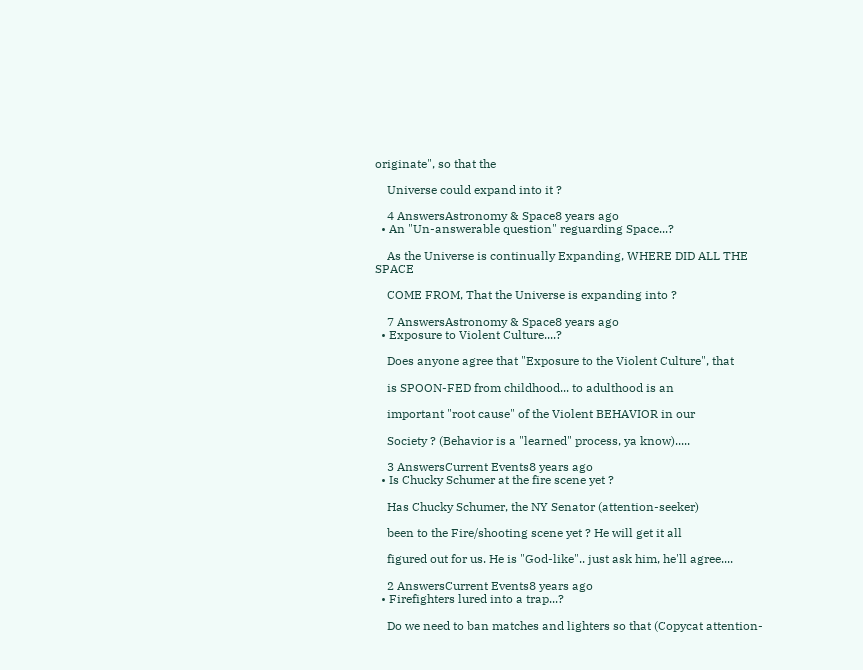originate", so that the

    Universe could expand into it ?

    4 AnswersAstronomy & Space8 years ago
  • An "Un-answerable question" reguarding Space...?

    As the Universe is continually Expanding, WHERE DID ALL THE SPACE

    COME FROM, That the Universe is expanding into ?

    7 AnswersAstronomy & Space8 years ago
  • Exposure to Violent Culture....?

    Does anyone agree that "Exposure to the Violent Culture", that

    is SPOON-FED from childhood... to adulthood is an

    important "root cause" of the Violent BEHAVIOR in our

    Society ? (Behavior is a "learned" process, ya know).....

    3 AnswersCurrent Events8 years ago
  • Is Chucky Schumer at the fire scene yet ?

    Has Chucky Schumer, the NY Senator (attention-seeker)

    been to the Fire/shooting scene yet ? He will get it all

    figured out for us. He is "God-like".. just ask him, he'll agree....

    2 AnswersCurrent Events8 years ago
  • Firefighters lured into a trap...?

    Do we need to ban matches and lighters so that (Copycat attention-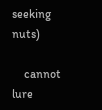seeking nuts)

    cannot lure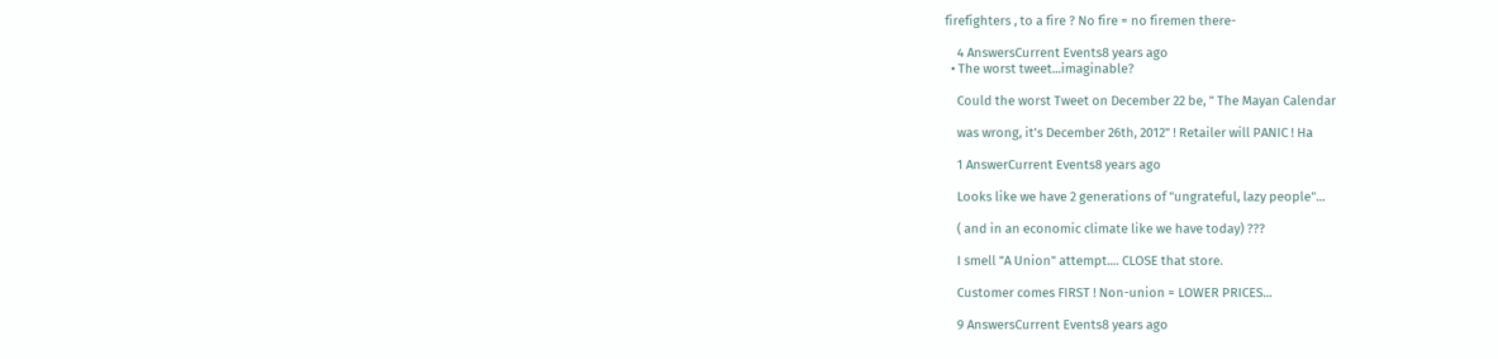firefighters , to a fire ? No fire = no firemen there-

    4 AnswersCurrent Events8 years ago
  • The worst tweet...imaginable?

    Could the worst Tweet on December 22 be, " The Mayan Calendar

    was wrong, it's December 26th, 2012" ! Retailer will PANIC ! Ha

    1 AnswerCurrent Events8 years ago

    Looks like we have 2 generations of "ungrateful, lazy people"...

    ( and in an economic climate like we have today) ???

    I smell "A Union" attempt.... CLOSE that store.

    Customer comes FIRST ! Non-union = LOWER PRICES...

    9 AnswersCurrent Events8 years ago